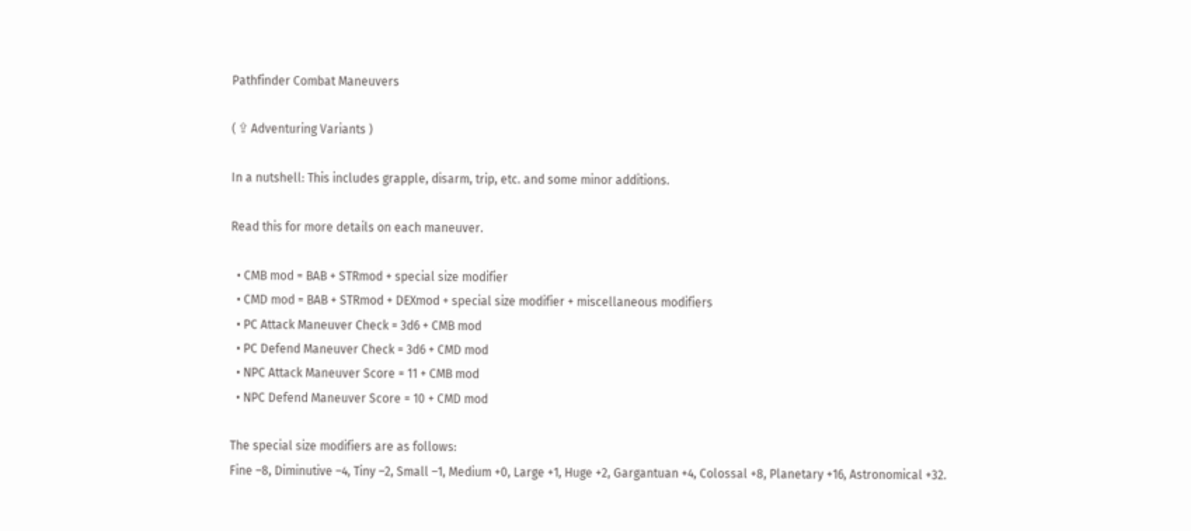Pathfinder Combat Maneuvers

( ⇪ Adventuring Variants )

In a nutshell: This includes grapple, disarm, trip, etc. and some minor additions.

Read this for more details on each maneuver.

  • CMB mod = BAB + STRmod + special size modifier
  • CMD mod = BAB + STRmod + DEXmod + special size modifier + miscellaneous modifiers
  • PC Attack Maneuver Check = 3d6 + CMB mod
  • PC Defend Maneuver Check = 3d6 + CMD mod
  • NPC Attack Maneuver Score = 11 + CMB mod
  • NPC Defend Maneuver Score = 10 + CMD mod

The special size modifiers are as follows:
Fine –8, Diminutive –4, Tiny –2, Small –1, Medium +0, Large +1, Huge +2, Gargantuan +4, Colossal +8, Planetary +16, Astronomical +32.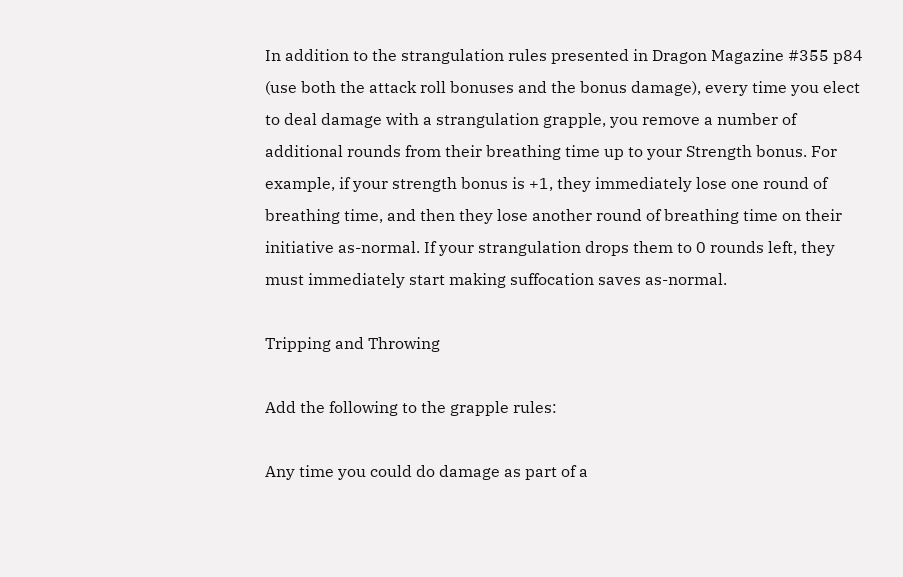In addition to the strangulation rules presented in Dragon Magazine #355 p84 (use both the attack roll bonuses and the bonus damage), every time you elect to deal damage with a strangulation grapple, you remove a number of additional rounds from their breathing time up to your Strength bonus. For example, if your strength bonus is +1, they immediately lose one round of breathing time, and then they lose another round of breathing time on their initiative as-normal. If your strangulation drops them to 0 rounds left, they must immediately start making suffocation saves as-normal.

Tripping and Throwing

Add the following to the grapple rules:

Any time you could do damage as part of a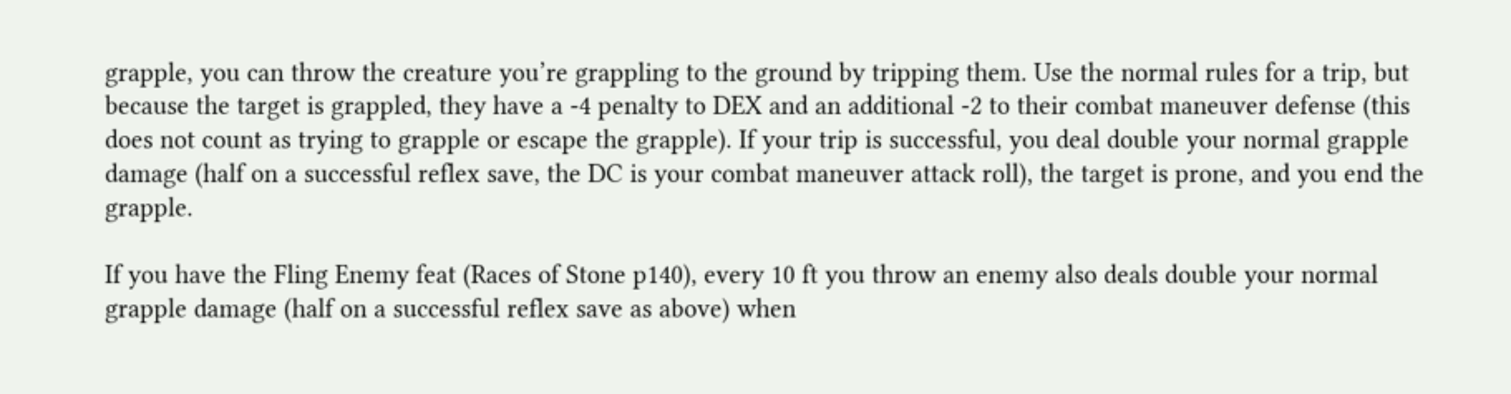grapple, you can throw the creature you’re grappling to the ground by tripping them. Use the normal rules for a trip, but because the target is grappled, they have a -4 penalty to DEX and an additional -2 to their combat maneuver defense (this does not count as trying to grapple or escape the grapple). If your trip is successful, you deal double your normal grapple damage (half on a successful reflex save, the DC is your combat maneuver attack roll), the target is prone, and you end the grapple.

If you have the Fling Enemy feat (Races of Stone p140), every 10 ft you throw an enemy also deals double your normal grapple damage (half on a successful reflex save as above) when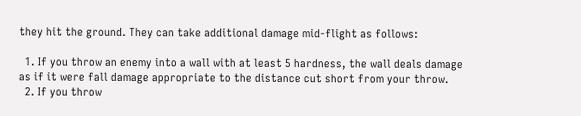they hit the ground. They can take additional damage mid-flight as follows:

  1. If you throw an enemy into a wall with at least 5 hardness, the wall deals damage as if it were fall damage appropriate to the distance cut short from your throw.
  2. If you throw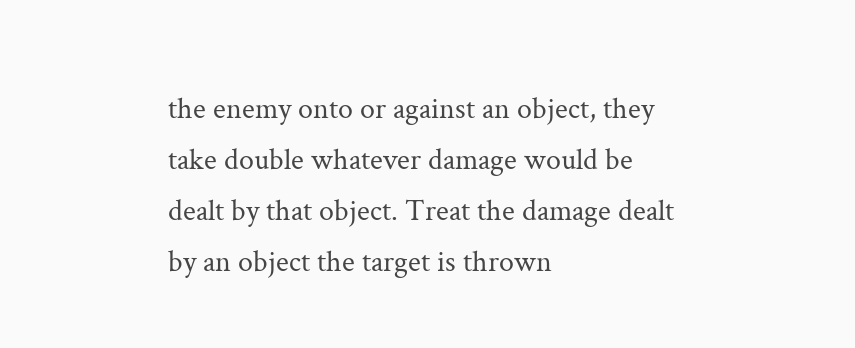the enemy onto or against an object, they take double whatever damage would be dealt by that object. Treat the damage dealt by an object the target is thrown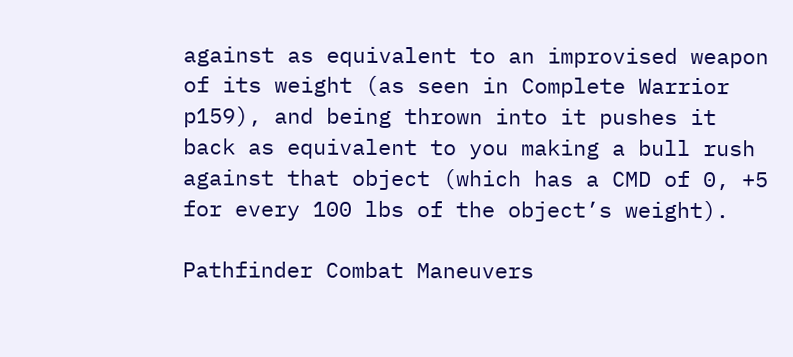against as equivalent to an improvised weapon of its weight (as seen in Complete Warrior p159), and being thrown into it pushes it back as equivalent to you making a bull rush against that object (which has a CMD of 0, +5 for every 100 lbs of the object’s weight).

Pathfinder Combat Maneuvers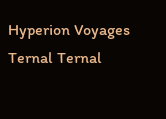Hyperion Voyages Ternal Ternal